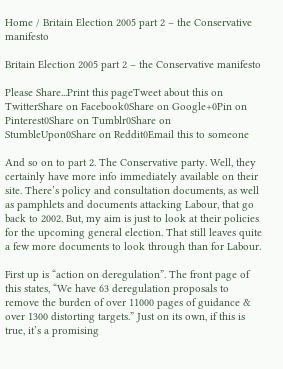Home / Britain Election 2005 part 2 – the Conservative manifesto

Britain Election 2005 part 2 – the Conservative manifesto

Please Share...Print this pageTweet about this on TwitterShare on Facebook0Share on Google+0Pin on Pinterest0Share on Tumblr0Share on StumbleUpon0Share on Reddit0Email this to someone

And so on to part 2. The Conservative party. Well, they certainly have more info immediately available on their site. There’s policy and consultation documents, as well as pamphlets and documents attacking Labour, that go back to 2002. But, my aim is just to look at their policies for the upcoming general election. That still leaves quite a few more documents to look through than for Labour.

First up is “action on deregulation”. The front page of this states, “We have 63 deregulation proposals to remove the burden of over 11000 pages of guidance & over 1300 distorting targets.” Just on its own, if this is true, it’s a promising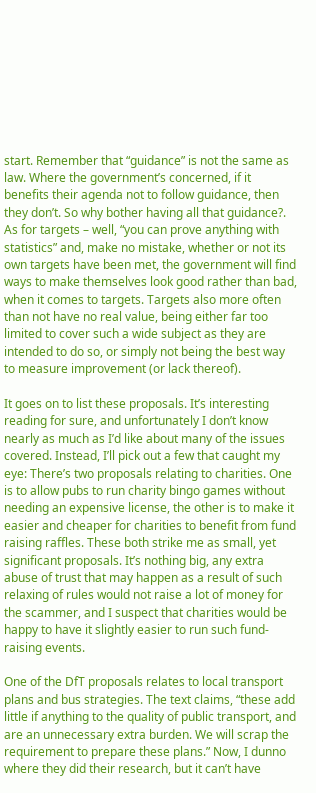start. Remember that “guidance” is not the same as law. Where the government’s concerned, if it benefits their agenda not to follow guidance, then they don’t. So why bother having all that guidance?. As for targets – well, “you can prove anything with statistics” and, make no mistake, whether or not its own targets have been met, the government will find ways to make themselves look good rather than bad, when it comes to targets. Targets also more often than not have no real value, being either far too limited to cover such a wide subject as they are intended to do so, or simply not being the best way to measure improvement (or lack thereof).

It goes on to list these proposals. It’s interesting reading for sure, and unfortunately I don’t know nearly as much as I’d like about many of the issues covered. Instead, I’ll pick out a few that caught my eye: There’s two proposals relating to charities. One is to allow pubs to run charity bingo games without needing an expensive license, the other is to make it easier and cheaper for charities to benefit from fund raising raffles. These both strike me as small, yet significant proposals. It’s nothing big, any extra abuse of trust that may happen as a result of such relaxing of rules would not raise a lot of money for the scammer, and I suspect that charities would be happy to have it slightly easier to run such fund-raising events.

One of the DfT proposals relates to local transport plans and bus strategies. The text claims, “these add little if anything to the quality of public transport, and are an unnecessary extra burden. We will scrap the requirement to prepare these plans.” Now, I dunno where they did their research, but it can’t have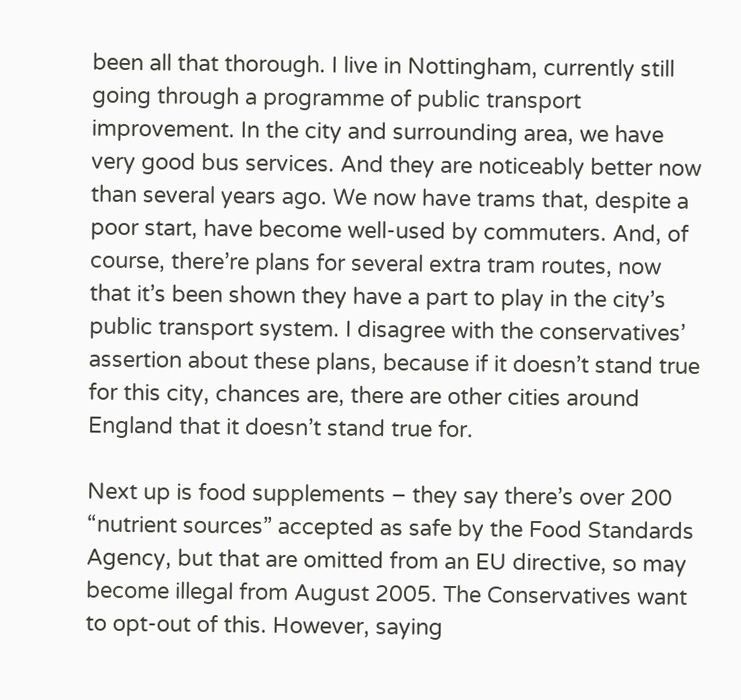been all that thorough. I live in Nottingham, currently still going through a programme of public transport improvement. In the city and surrounding area, we have very good bus services. And they are noticeably better now than several years ago. We now have trams that, despite a poor start, have become well-used by commuters. And, of course, there’re plans for several extra tram routes, now that it’s been shown they have a part to play in the city’s public transport system. I disagree with the conservatives’ assertion about these plans, because if it doesn’t stand true for this city, chances are, there are other cities around England that it doesn’t stand true for.

Next up is food supplements – they say there’s over 200 “nutrient sources” accepted as safe by the Food Standards Agency, but that are omitted from an EU directive, so may become illegal from August 2005. The Conservatives want to opt-out of this. However, saying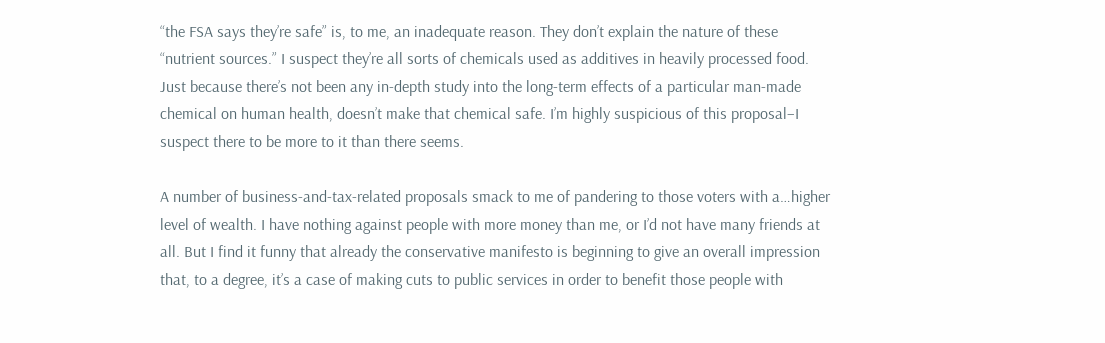“the FSA says they’re safe” is, to me, an inadequate reason. They don’t explain the nature of these “nutrient sources.” I suspect they’re all sorts of chemicals used as additives in heavily processed food. Just because there’s not been any in-depth study into the long-term effects of a particular man-made chemical on human health, doesn’t make that chemical safe. I’m highly suspicious of this proposal–I suspect there to be more to it than there seems.

A number of business-and-tax-related proposals smack to me of pandering to those voters with a…higher level of wealth. I have nothing against people with more money than me, or I’d not have many friends at all. But I find it funny that already the conservative manifesto is beginning to give an overall impression that, to a degree, it’s a case of making cuts to public services in order to benefit those people with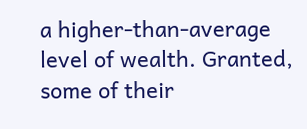a higher-than-average level of wealth. Granted, some of their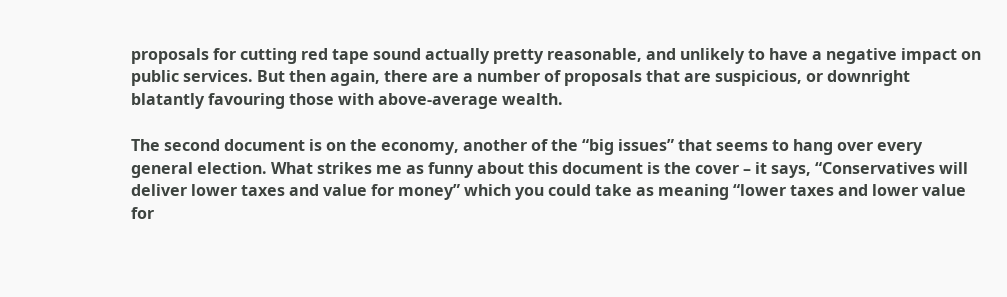proposals for cutting red tape sound actually pretty reasonable, and unlikely to have a negative impact on public services. But then again, there are a number of proposals that are suspicious, or downright blatantly favouring those with above-average wealth.

The second document is on the economy, another of the “big issues” that seems to hang over every general election. What strikes me as funny about this document is the cover – it says, “Conservatives will deliver lower taxes and value for money” which you could take as meaning “lower taxes and lower value for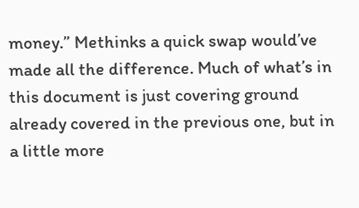money.” Methinks a quick swap would’ve made all the difference. Much of what’s in this document is just covering ground already covered in the previous one, but in a little more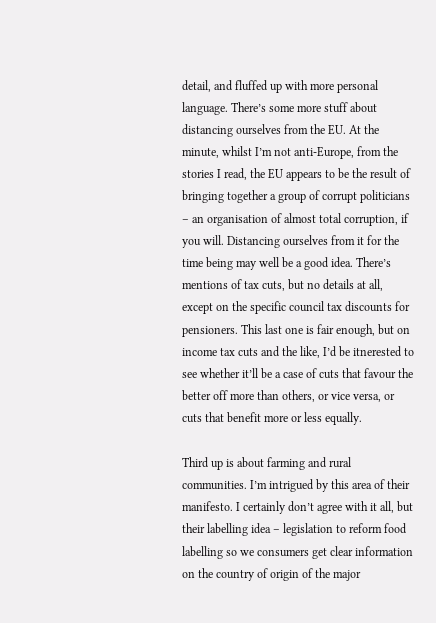detail, and fluffed up with more personal language. There’s some more stuff about distancing ourselves from the EU. At the minute, whilst I’m not anti-Europe, from the stories I read, the EU appears to be the result of bringing together a group of corrupt politicians – an organisation of almost total corruption, if you will. Distancing ourselves from it for the time being may well be a good idea. There’s mentions of tax cuts, but no details at all, except on the specific council tax discounts for pensioners. This last one is fair enough, but on income tax cuts and the like, I’d be itnerested to see whether it’ll be a case of cuts that favour the better off more than others, or vice versa, or cuts that benefit more or less equally.

Third up is about farming and rural communities. I’m intrigued by this area of their manifesto. I certainly don’t agree with it all, but their labelling idea – legislation to reform food labelling so we consumers get clear information on the country of origin of the major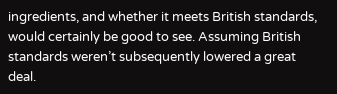ingredients, and whether it meets British standards, would certainly be good to see. Assuming British standards weren’t subsequently lowered a great deal.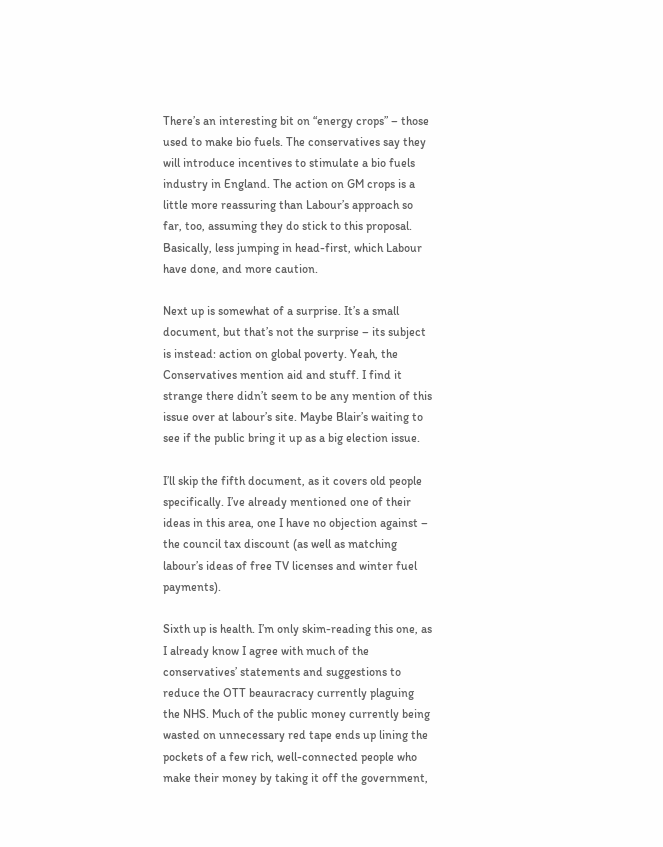There’s an interesting bit on “energy crops” – those used to make bio fuels. The conservatives say they will introduce incentives to stimulate a bio fuels industry in England. The action on GM crops is a little more reassuring than Labour’s approach so far, too, assuming they do stick to this proposal. Basically, less jumping in head-first, which Labour have done, and more caution.

Next up is somewhat of a surprise. It’s a small document, but that’s not the surprise – its subject is instead: action on global poverty. Yeah, the Conservatives mention aid and stuff. I find it strange there didn’t seem to be any mention of this issue over at labour’s site. Maybe Blair’s waiting to see if the public bring it up as a big election issue.

I’ll skip the fifth document, as it covers old people specifically. I’ve already mentioned one of their ideas in this area, one I have no objection against – the council tax discount (as well as matching labour’s ideas of free TV licenses and winter fuel payments).

Sixth up is health. I’m only skim-reading this one, as I already know I agree with much of the conservatives’ statements and suggestions to reduce the OTT beauracracy currently plaguing the NHS. Much of the public money currently being wasted on unnecessary red tape ends up lining the pockets of a few rich, well-connected people who make their money by taking it off the government,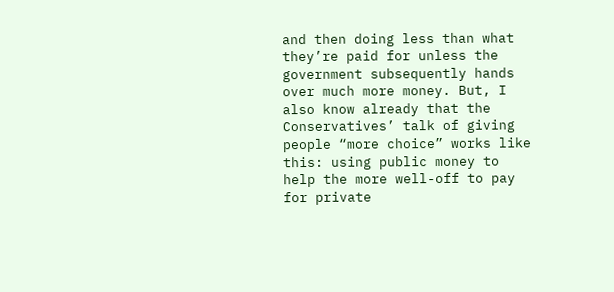and then doing less than what they’re paid for unless the government subsequently hands over much more money. But, I also know already that the Conservatives’ talk of giving people “more choice” works like this: using public money to help the more well-off to pay for private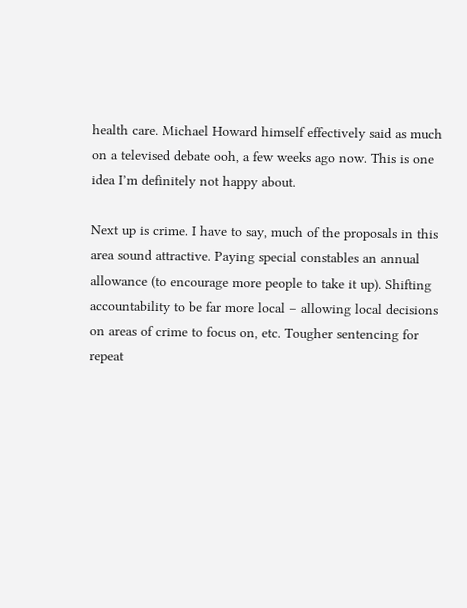health care. Michael Howard himself effectively said as much on a televised debate ooh, a few weeks ago now. This is one idea I’m definitely not happy about.

Next up is crime. I have to say, much of the proposals in this area sound attractive. Paying special constables an annual allowance (to encourage more people to take it up). Shifting accountability to be far more local – allowing local decisions on areas of crime to focus on, etc. Tougher sentencing for repeat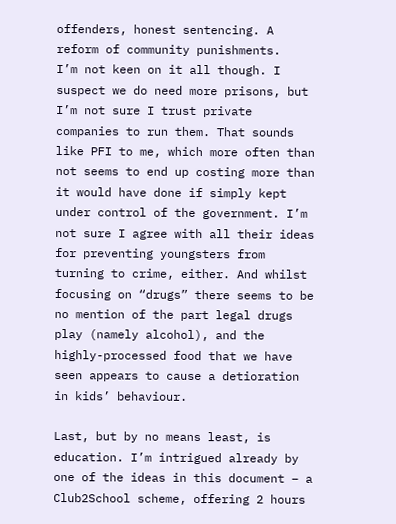offenders, honest sentencing. A reform of community punishments.
I’m not keen on it all though. I suspect we do need more prisons, but I’m not sure I trust private companies to run them. That sounds like PFI to me, which more often than not seems to end up costing more than it would have done if simply kept under control of the government. I’m not sure I agree with all their ideas for preventing youngsters from turning to crime, either. And whilst focusing on “drugs” there seems to be no mention of the part legal drugs play (namely alcohol), and the highly-processed food that we have seen appears to cause a detioration in kids’ behaviour.

Last, but by no means least, is education. I’m intrigued already by one of the ideas in this document – a Club2School scheme, offering 2 hours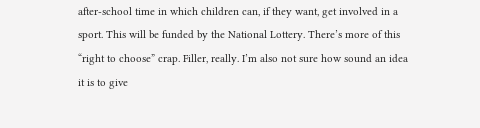after-school time in which children can, if they want, get involved in a sport. This will be funded by the National Lottery. There’s more of this “right to choose” crap. Filler, really. I’m also not sure how sound an idea it is to give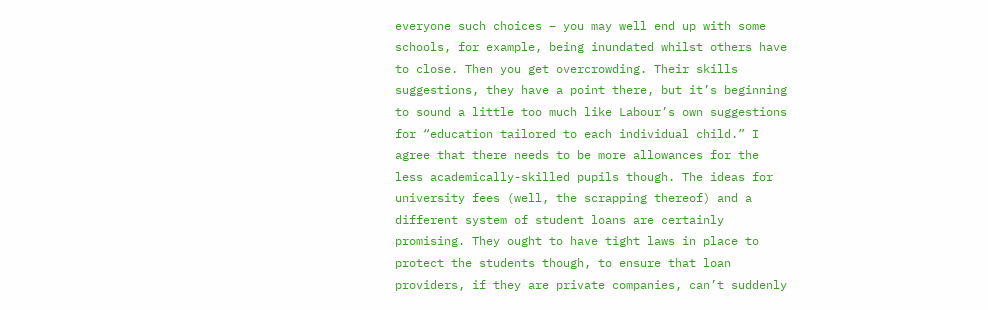everyone such choices – you may well end up with some schools, for example, being inundated whilst others have to close. Then you get overcrowding. Their skills suggestions, they have a point there, but it’s beginning to sound a little too much like Labour’s own suggestions for “education tailored to each individual child.” I agree that there needs to be more allowances for the less academically-skilled pupils though. The ideas for university fees (well, the scrapping thereof) and a different system of student loans are certainly promising. They ought to have tight laws in place to protect the students though, to ensure that loan providers, if they are private companies, can’t suddenly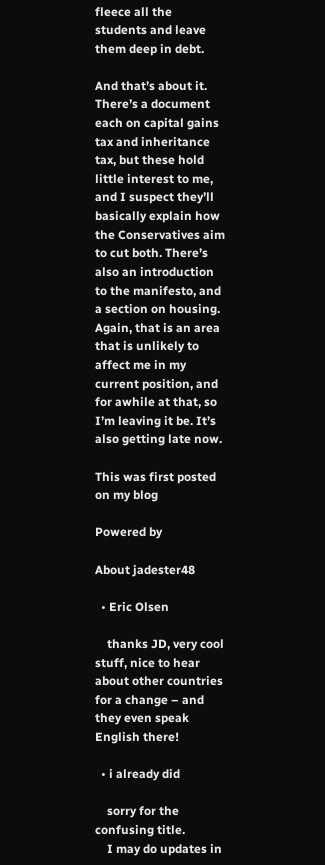fleece all the students and leave them deep in debt.

And that’s about it. There’s a document each on capital gains tax and inheritance tax, but these hold little interest to me, and I suspect they’ll basically explain how the Conservatives aim to cut both. There’s also an introduction to the manifesto, and a section on housing. Again, that is an area that is unlikely to affect me in my current position, and for awhile at that, so I’m leaving it be. It’s also getting late now.

This was first posted on my blog

Powered by

About jadester48

  • Eric Olsen

    thanks JD, very cool stuff, nice to hear about other countries for a change – and they even speak English there!

  • i already did

    sorry for the confusing title.
    I may do updates in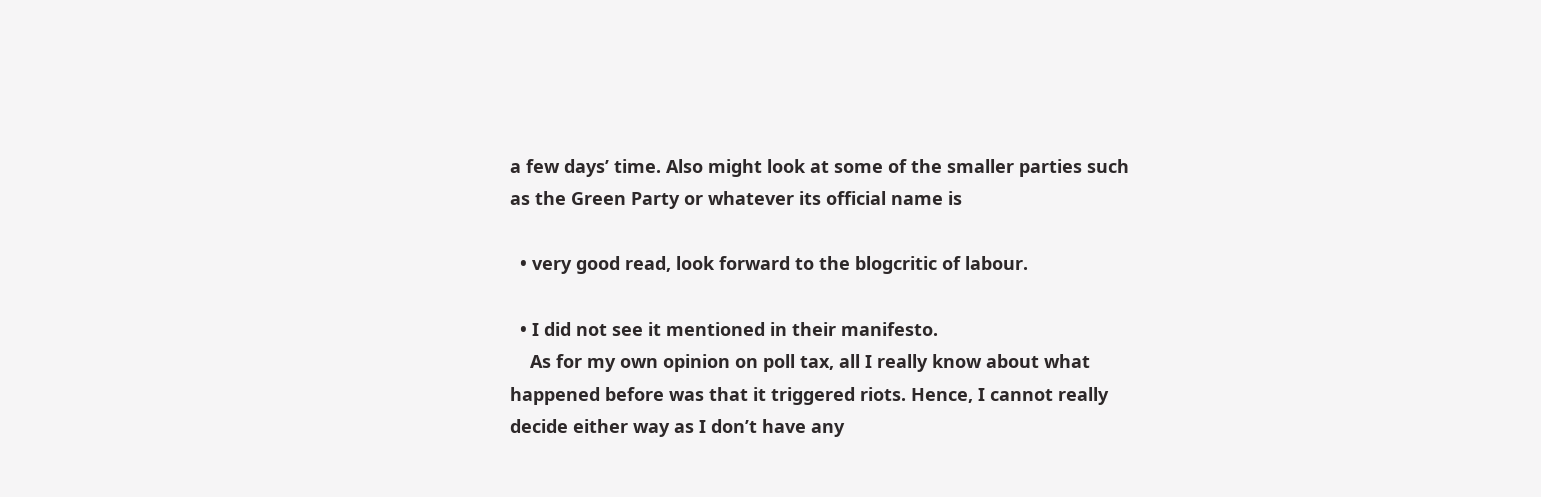a few days’ time. Also might look at some of the smaller parties such as the Green Party or whatever its official name is

  • very good read, look forward to the blogcritic of labour.

  • I did not see it mentioned in their manifesto.
    As for my own opinion on poll tax, all I really know about what happened before was that it triggered riots. Hence, I cannot really decide either way as I don’t have any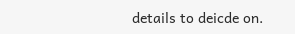details to deicde on.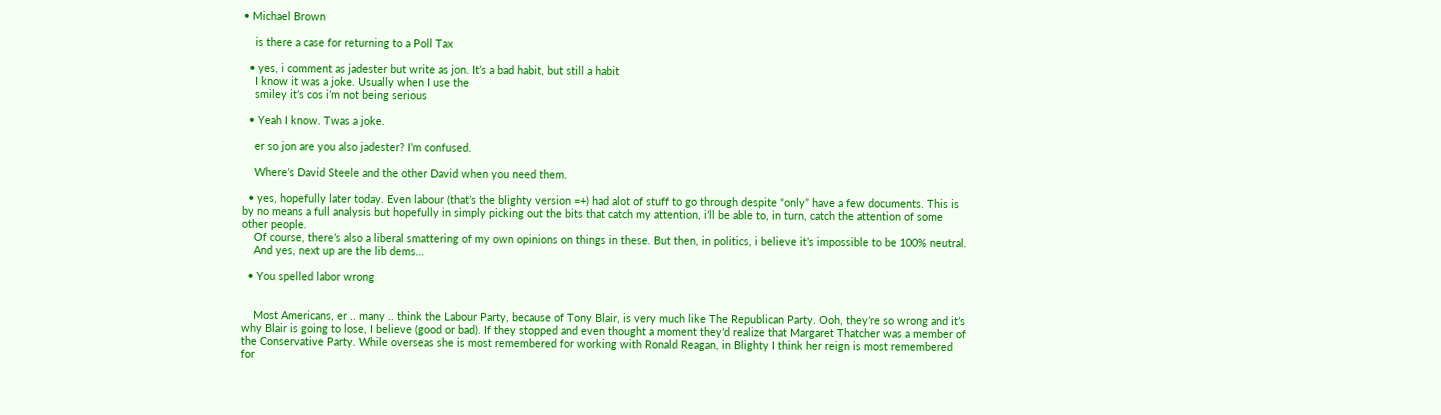• Michael Brown

    is there a case for returning to a Poll Tax

  • yes, i comment as jadester but write as jon. It’s a bad habit, but still a habit
    I know it was a joke. Usually when I use the
    smiley it’s cos i’m not being serious

  • Yeah I know. Twas a joke.

    er so jon are you also jadester? I’m confused.

    Where’s David Steele and the other David when you need them.

  • yes, hopefully later today. Even labour (that’s the blighty version =+) had alot of stuff to go through despite “only” have a few documents. This is by no means a full analysis but hopefully in simply picking out the bits that catch my attention, i’ll be able to, in turn, catch the attention of some other people.
    Of course, there’s also a liberal smattering of my own opinions on things in these. But then, in politics, i believe it’s impossible to be 100% neutral.
    And yes, next up are the lib dems…

  • You spelled labor wrong


    Most Americans, er .. many .. think the Labour Party, because of Tony Blair, is very much like The Republican Party. Ooh, they’re so wrong and it’s why Blair is going to lose, I believe (good or bad). If they stopped and even thought a moment they’d realize that Margaret Thatcher was a member of the Conservative Party. While overseas she is most remembered for working with Ronald Reagan, in Blighty I think her reign is most remembered for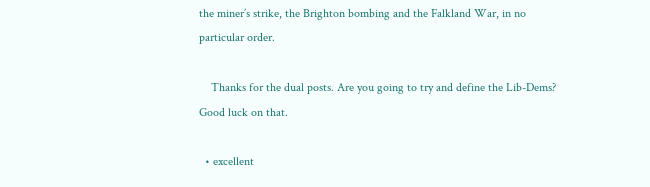the miner’s strike, the Brighton bombing and the Falkland War, in no particular order.

    Thanks for the dual posts. Are you going to try and define the Lib-Dems? Good luck on that.

  • excellent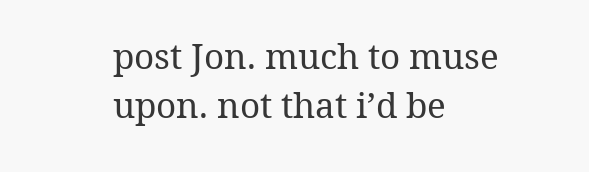post Jon. much to muse upon. not that i’d be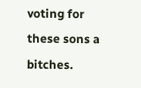voting for these sons a bitches.